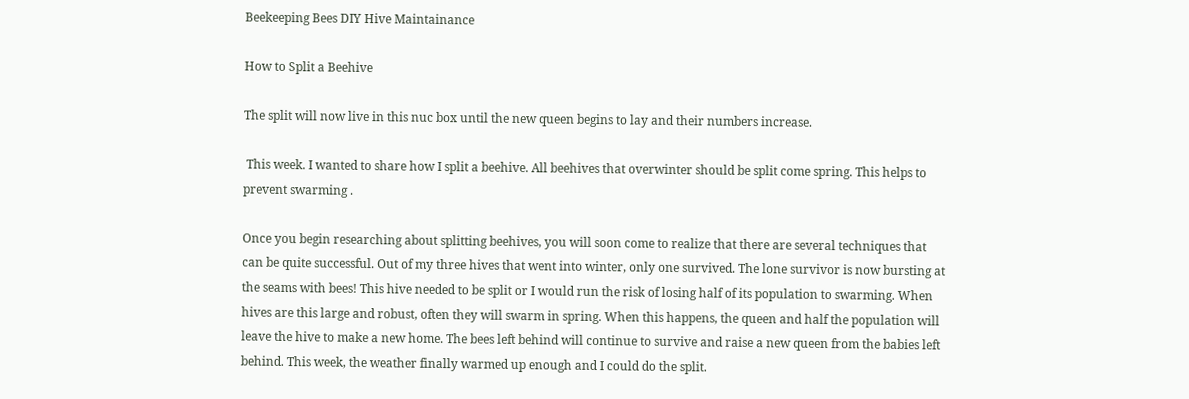Beekeeping Bees DIY Hive Maintainance

How to Split a Beehive

The split will now live in this nuc box until the new queen begins to lay and their numbers increase.

 This week. I wanted to share how I split a beehive. All beehives that overwinter should be split come spring. This helps to prevent swarming .

Once you begin researching about splitting beehives, you will soon come to realize that there are several techniques that can be quite successful. Out of my three hives that went into winter, only one survived. The lone survivor is now bursting at the seams with bees! This hive needed to be split or I would run the risk of losing half of its population to swarming. When hives are this large and robust, often they will swarm in spring. When this happens, the queen and half the population will leave the hive to make a new home. The bees left behind will continue to survive and raise a new queen from the babies left behind. This week, the weather finally warmed up enough and I could do the split.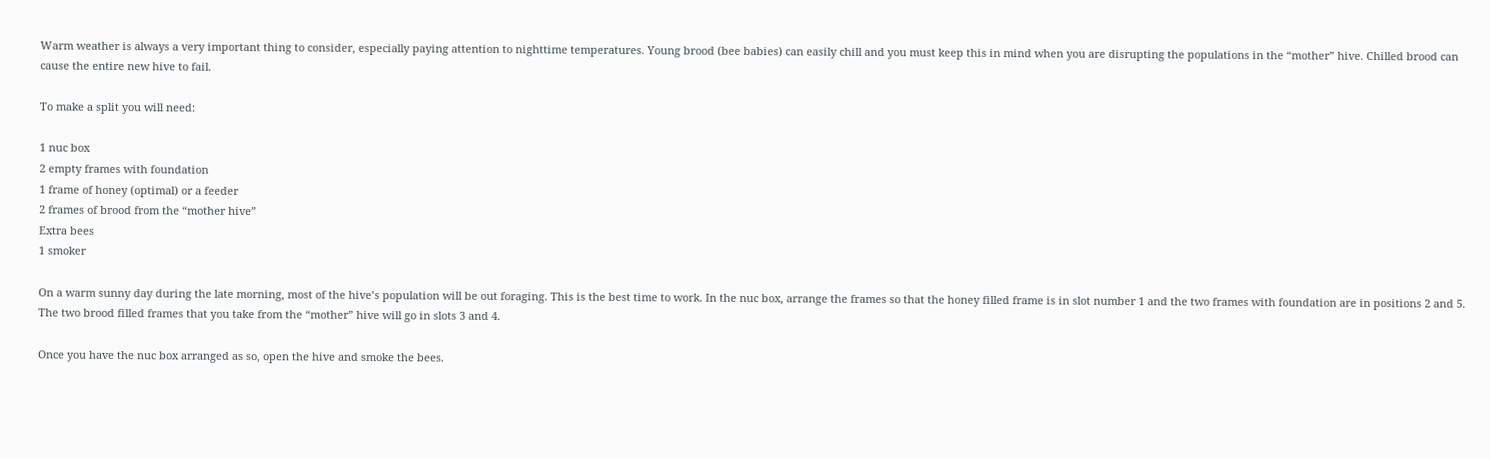Warm weather is always a very important thing to consider, especially paying attention to nighttime temperatures. Young brood (bee babies) can easily chill and you must keep this in mind when you are disrupting the populations in the “mother” hive. Chilled brood can cause the entire new hive to fail.

To make a split you will need:

1 nuc box
2 empty frames with foundation
1 frame of honey (optimal) or a feeder
2 frames of brood from the “mother hive”
Extra bees
1 smoker

On a warm sunny day during the late morning, most of the hive’s population will be out foraging. This is the best time to work. In the nuc box, arrange the frames so that the honey filled frame is in slot number 1 and the two frames with foundation are in positions 2 and 5. The two brood filled frames that you take from the “mother” hive will go in slots 3 and 4.

Once you have the nuc box arranged as so, open the hive and smoke the bees.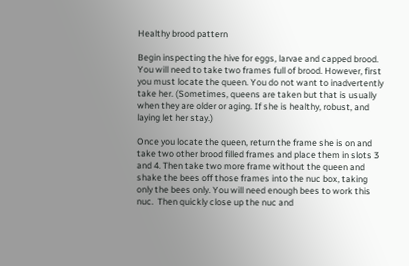Healthy brood pattern

Begin inspecting the hive for eggs, larvae and capped brood. You will need to take two frames full of brood. However, first you must locate the queen. You do not want to inadvertently take her. (Sometimes, queens are taken but that is usually when they are older or aging. If she is healthy, robust, and laying let her stay.)

Once you locate the queen, return the frame she is on and take two other brood filled frames and place them in slots 3 and 4. Then take two more frame without the queen and shake the bees off those frames into the nuc box, taking only the bees only. You will need enough bees to work this nuc.  Then quickly close up the nuc and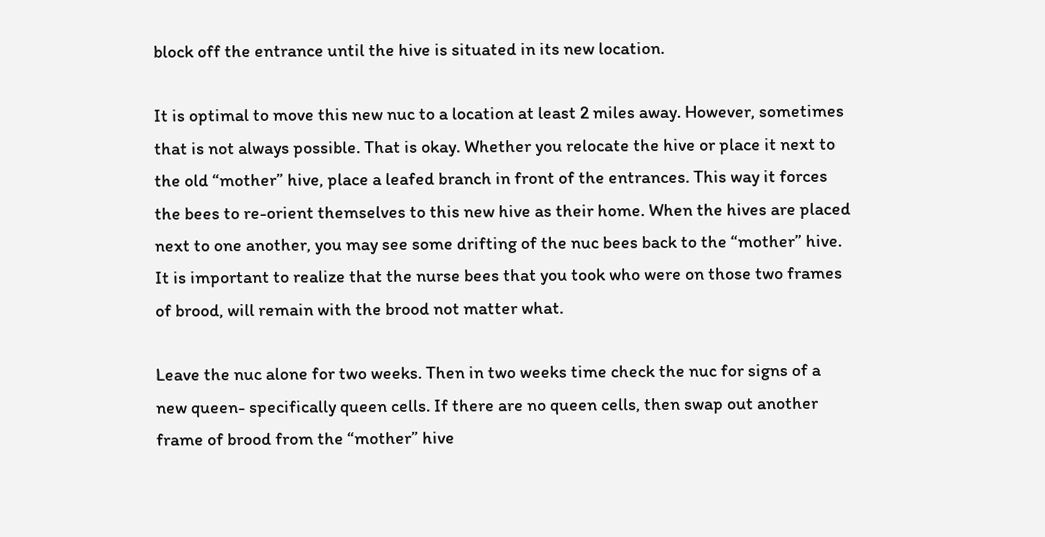block off the entrance until the hive is situated in its new location.

It is optimal to move this new nuc to a location at least 2 miles away. However, sometimes that is not always possible. That is okay. Whether you relocate the hive or place it next to the old “mother” hive, place a leafed branch in front of the entrances. This way it forces the bees to re-orient themselves to this new hive as their home. When the hives are placed next to one another, you may see some drifting of the nuc bees back to the “mother” hive. It is important to realize that the nurse bees that you took who were on those two frames of brood, will remain with the brood not matter what.

Leave the nuc alone for two weeks. Then in two weeks time check the nuc for signs of a new queen- specifically queen cells. If there are no queen cells, then swap out another frame of brood from the “mother” hive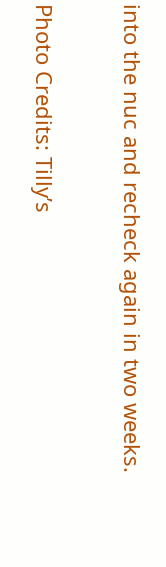into the nuc and recheck again in two weeks.

Photo Credits: Tilly’s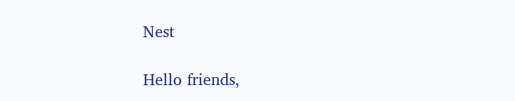Nest

Hello friends,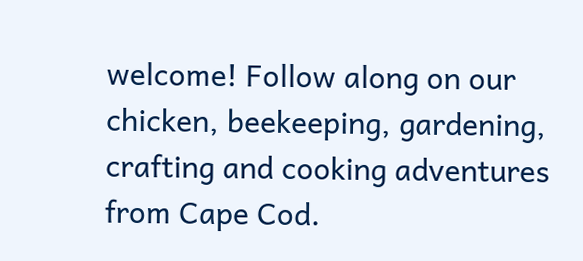welcome! Follow along on our chicken, beekeeping, gardening, crafting and cooking adventures from Cape Cod.